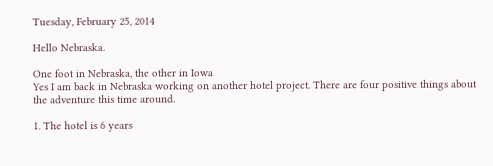Tuesday, February 25, 2014

Hello Nebraska.

One foot in Nebraska, the other in Iowa
Yes I am back in Nebraska working on another hotel project. There are four positive things about the adventure this time around.

1. The hotel is 6 years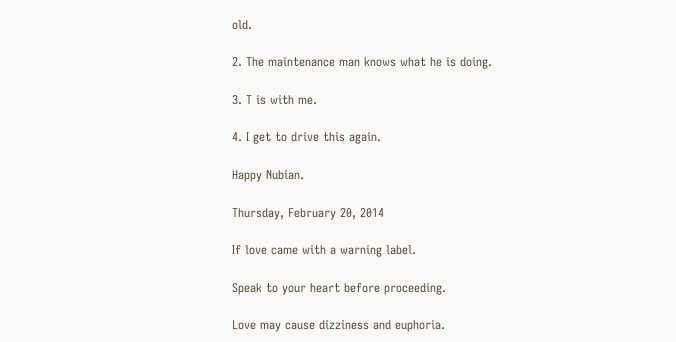old.

2. The maintenance man knows what he is doing.

3. T is with me.

4. I get to drive this again.

Happy Nubian.

Thursday, February 20, 2014

If love came with a warning label.

Speak to your heart before proceeding.

Love may cause dizziness and euphoria.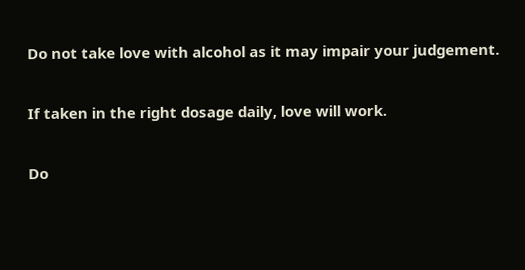Do not take love with alcohol as it may impair your judgement.

If taken in the right dosage daily, love will work.

Do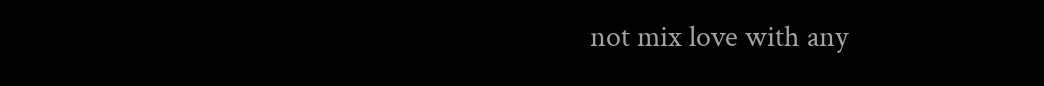not mix love with any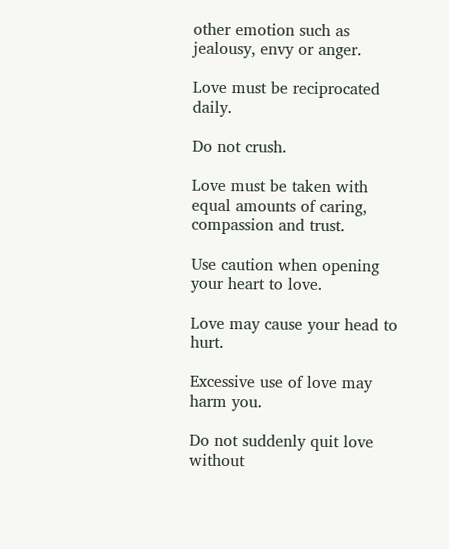other emotion such as jealousy, envy or anger.

Love must be reciprocated daily.

Do not crush.

Love must be taken with equal amounts of caring, compassion and trust.

Use caution when opening your heart to love.

Love may cause your head to hurt.

Excessive use of love may harm you.

Do not suddenly quit love without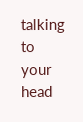talking to your head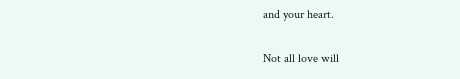and your heart.

Not all love will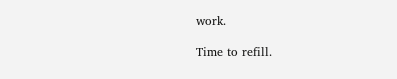work.

Time to refill.